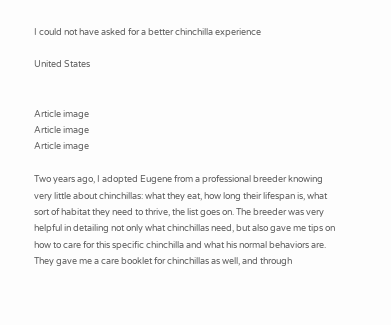I could not have asked for a better chinchilla experience

United States


Article image
Article image
Article image

Two years ago, I adopted Eugene from a professional breeder knowing very little about chinchillas: what they eat, how long their lifespan is, what sort of habitat they need to thrive, the list goes on. The breeder was very helpful in detailing not only what chinchillas need, but also gave me tips on how to care for this specific chinchilla and what his normal behaviors are. They gave me a care booklet for chinchillas as well, and through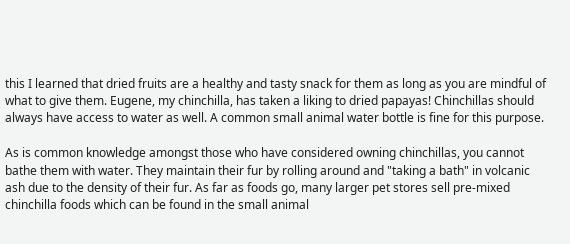this I learned that dried fruits are a healthy and tasty snack for them as long as you are mindful of what to give them. Eugene, my chinchilla, has taken a liking to dried papayas! Chinchillas should always have access to water as well. A common small animal water bottle is fine for this purpose.

As is common knowledge amongst those who have considered owning chinchillas, you cannot bathe them with water. They maintain their fur by rolling around and "taking a bath" in volcanic ash due to the density of their fur. As far as foods go, many larger pet stores sell pre-mixed chinchilla foods which can be found in the small animal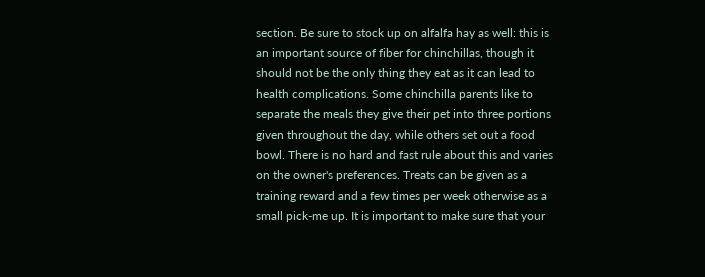section. Be sure to stock up on alfalfa hay as well: this is an important source of fiber for chinchillas, though it should not be the only thing they eat as it can lead to health complications. Some chinchilla parents like to separate the meals they give their pet into three portions given throughout the day, while others set out a food bowl. There is no hard and fast rule about this and varies on the owner's preferences. Treats can be given as a training reward and a few times per week otherwise as a small pick-me up. It is important to make sure that your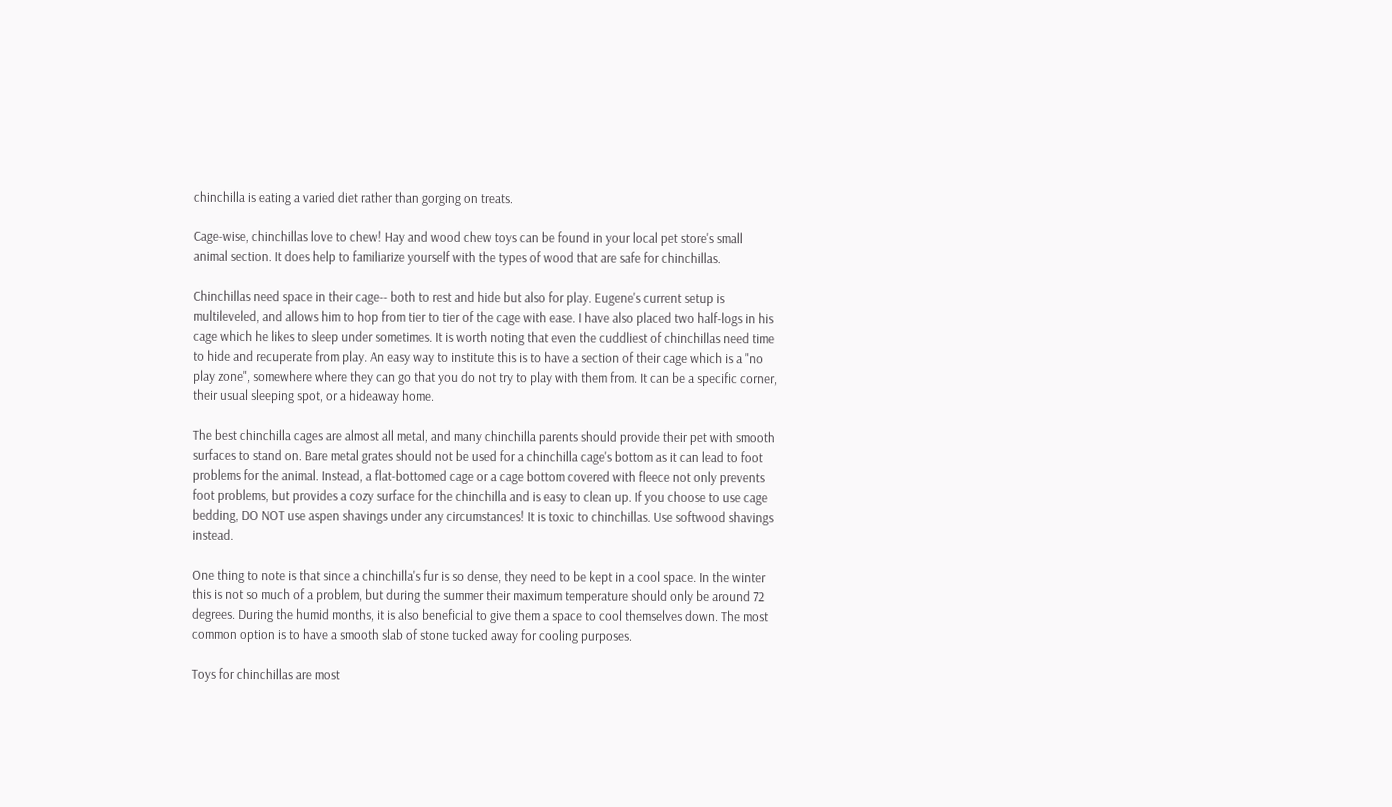chinchilla is eating a varied diet rather than gorging on treats.

Cage-wise, chinchillas love to chew! Hay and wood chew toys can be found in your local pet store's small animal section. It does help to familiarize yourself with the types of wood that are safe for chinchillas.

Chinchillas need space in their cage-- both to rest and hide but also for play. Eugene's current setup is multileveled, and allows him to hop from tier to tier of the cage with ease. I have also placed two half-logs in his cage which he likes to sleep under sometimes. It is worth noting that even the cuddliest of chinchillas need time to hide and recuperate from play. An easy way to institute this is to have a section of their cage which is a "no play zone", somewhere where they can go that you do not try to play with them from. It can be a specific corner, their usual sleeping spot, or a hideaway home.

The best chinchilla cages are almost all metal, and many chinchilla parents should provide their pet with smooth surfaces to stand on. Bare metal grates should not be used for a chinchilla cage's bottom as it can lead to foot problems for the animal. Instead, a flat-bottomed cage or a cage bottom covered with fleece not only prevents foot problems, but provides a cozy surface for the chinchilla and is easy to clean up. If you choose to use cage bedding, DO NOT use aspen shavings under any circumstances! It is toxic to chinchillas. Use softwood shavings instead.

One thing to note is that since a chinchilla's fur is so dense, they need to be kept in a cool space. In the winter this is not so much of a problem, but during the summer their maximum temperature should only be around 72 degrees. During the humid months, it is also beneficial to give them a space to cool themselves down. The most common option is to have a smooth slab of stone tucked away for cooling purposes.

Toys for chinchillas are most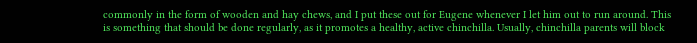commonly in the form of wooden and hay chews, and I put these out for Eugene whenever I let him out to run around. This is something that should be done regularly, as it promotes a healthy, active chinchilla. Usually, chinchilla parents will block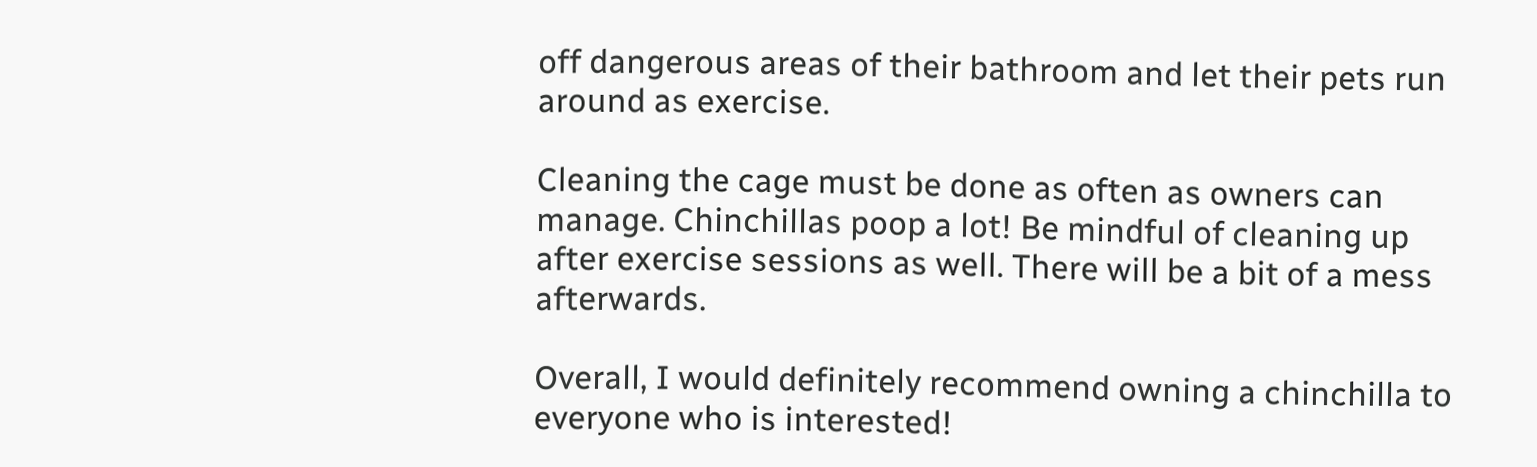off dangerous areas of their bathroom and let their pets run around as exercise.

Cleaning the cage must be done as often as owners can manage. Chinchillas poop a lot! Be mindful of cleaning up after exercise sessions as well. There will be a bit of a mess afterwards.

Overall, I would definitely recommend owning a chinchilla to everyone who is interested!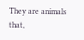They are animals that,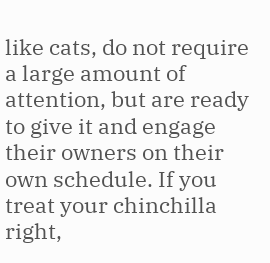like cats, do not require a large amount of attention, but are ready to give it and engage their owners on their own schedule. If you treat your chinchilla right,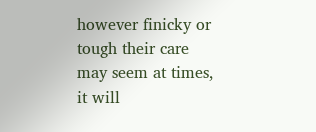however finicky or tough their care may seem at times, it will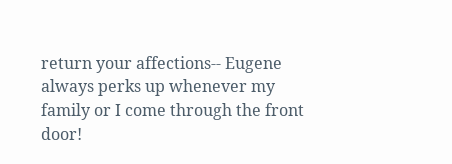return your affections-- Eugene always perks up whenever my family or I come through the front door!